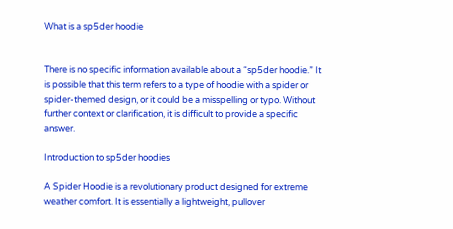What is a sp5der hoodie


There is no specific information available about a “sp5der hoodie.” It is possible that this term refers to a type of hoodie with a spider or spider-themed design, or it could be a misspelling or typo. Without further context or clarification, it is difficult to provide a specific answer.

Introduction to sp5der hoodies

A Spider Hoodie is a revolutionary product designed for extreme weather comfort. It is essentially a lightweight, pullover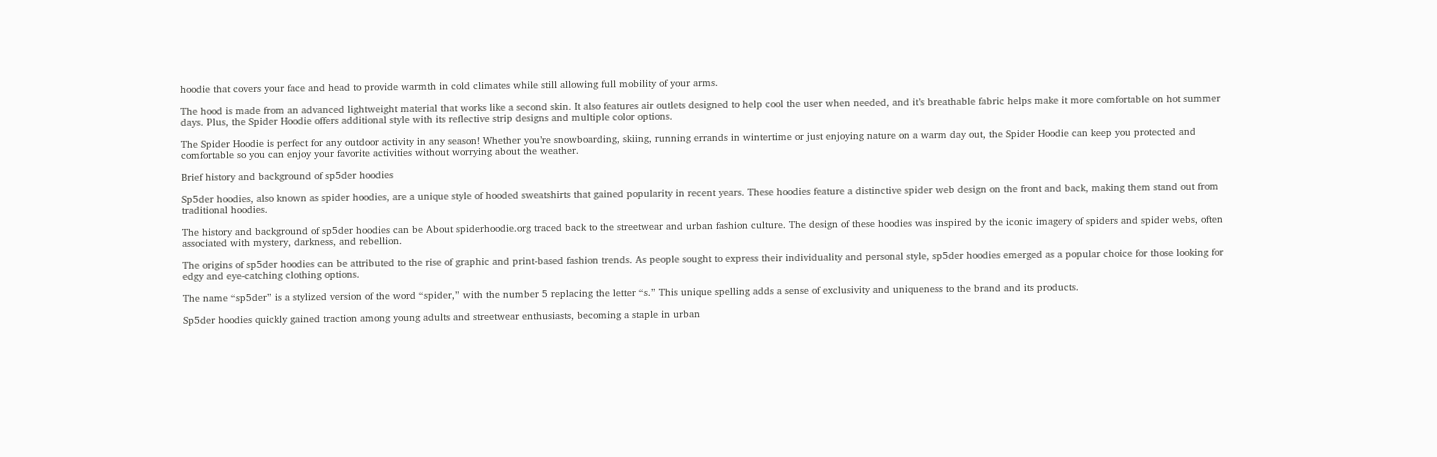hoodie that covers your face and head to provide warmth in cold climates while still allowing full mobility of your arms.

The hood is made from an advanced lightweight material that works like a second skin. It also features air outlets designed to help cool the user when needed, and it’s breathable fabric helps make it more comfortable on hot summer days. Plus, the Spider Hoodie offers additional style with its reflective strip designs and multiple color options.

The Spider Hoodie is perfect for any outdoor activity in any season! Whether you’re snowboarding, skiing, running errands in wintertime or just enjoying nature on a warm day out, the Spider Hoodie can keep you protected and comfortable so you can enjoy your favorite activities without worrying about the weather.

Brief history and background of sp5der hoodies

Sp5der hoodies, also known as spider hoodies, are a unique style of hooded sweatshirts that gained popularity in recent years. These hoodies feature a distinctive spider web design on the front and back, making them stand out from traditional hoodies.

The history and background of sp5der hoodies can be About spiderhoodie.org traced back to the streetwear and urban fashion culture. The design of these hoodies was inspired by the iconic imagery of spiders and spider webs, often associated with mystery, darkness, and rebellion.

The origins of sp5der hoodies can be attributed to the rise of graphic and print-based fashion trends. As people sought to express their individuality and personal style, sp5der hoodies emerged as a popular choice for those looking for edgy and eye-catching clothing options.

The name “sp5der” is a stylized version of the word “spider,” with the number 5 replacing the letter “s.” This unique spelling adds a sense of exclusivity and uniqueness to the brand and its products.

Sp5der hoodies quickly gained traction among young adults and streetwear enthusiasts, becoming a staple in urban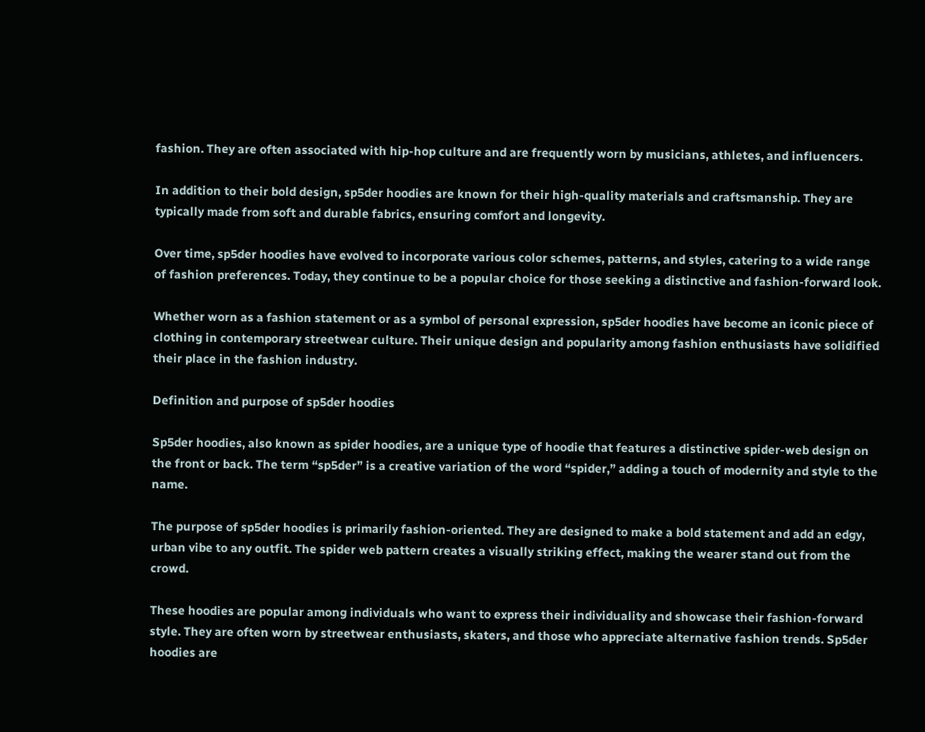fashion. They are often associated with hip-hop culture and are frequently worn by musicians, athletes, and influencers.

In addition to their bold design, sp5der hoodies are known for their high-quality materials and craftsmanship. They are typically made from soft and durable fabrics, ensuring comfort and longevity.

Over time, sp5der hoodies have evolved to incorporate various color schemes, patterns, and styles, catering to a wide range of fashion preferences. Today, they continue to be a popular choice for those seeking a distinctive and fashion-forward look.

Whether worn as a fashion statement or as a symbol of personal expression, sp5der hoodies have become an iconic piece of clothing in contemporary streetwear culture. Their unique design and popularity among fashion enthusiasts have solidified their place in the fashion industry.

Definition and purpose of sp5der hoodies

Sp5der hoodies, also known as spider hoodies, are a unique type of hoodie that features a distinctive spider-web design on the front or back. The term “sp5der” is a creative variation of the word “spider,” adding a touch of modernity and style to the name.

The purpose of sp5der hoodies is primarily fashion-oriented. They are designed to make a bold statement and add an edgy, urban vibe to any outfit. The spider web pattern creates a visually striking effect, making the wearer stand out from the crowd.

These hoodies are popular among individuals who want to express their individuality and showcase their fashion-forward style. They are often worn by streetwear enthusiasts, skaters, and those who appreciate alternative fashion trends. Sp5der hoodies are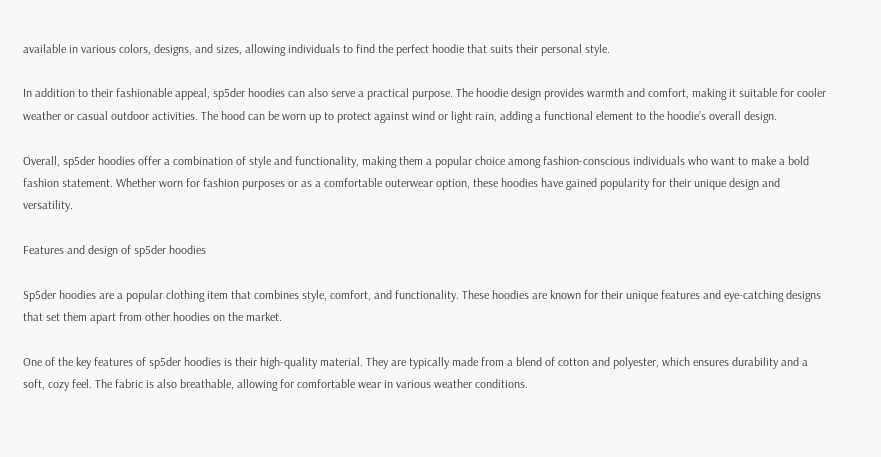available in various colors, designs, and sizes, allowing individuals to find the perfect hoodie that suits their personal style.

In addition to their fashionable appeal, sp5der hoodies can also serve a practical purpose. The hoodie design provides warmth and comfort, making it suitable for cooler weather or casual outdoor activities. The hood can be worn up to protect against wind or light rain, adding a functional element to the hoodie’s overall design.

Overall, sp5der hoodies offer a combination of style and functionality, making them a popular choice among fashion-conscious individuals who want to make a bold fashion statement. Whether worn for fashion purposes or as a comfortable outerwear option, these hoodies have gained popularity for their unique design and versatility.

Features and design of sp5der hoodies

Sp5der hoodies are a popular clothing item that combines style, comfort, and functionality. These hoodies are known for their unique features and eye-catching designs that set them apart from other hoodies on the market.

One of the key features of sp5der hoodies is their high-quality material. They are typically made from a blend of cotton and polyester, which ensures durability and a soft, cozy feel. The fabric is also breathable, allowing for comfortable wear in various weather conditions.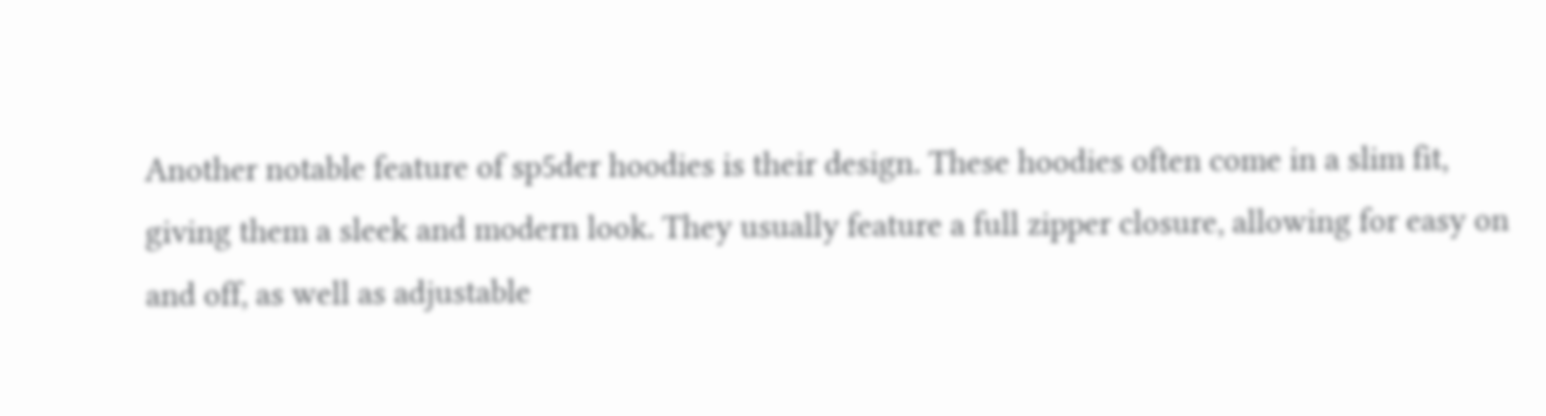Another notable feature of sp5der hoodies is their design. These hoodies often come in a slim fit, giving them a sleek and modern look. They usually feature a full zipper closure, allowing for easy on and off, as well as adjustable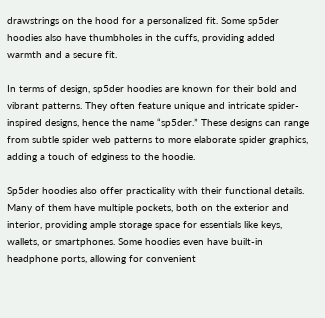drawstrings on the hood for a personalized fit. Some sp5der hoodies also have thumbholes in the cuffs, providing added warmth and a secure fit.

In terms of design, sp5der hoodies are known for their bold and vibrant patterns. They often feature unique and intricate spider-inspired designs, hence the name “sp5der.” These designs can range from subtle spider web patterns to more elaborate spider graphics, adding a touch of edginess to the hoodie.

Sp5der hoodies also offer practicality with their functional details. Many of them have multiple pockets, both on the exterior and interior, providing ample storage space for essentials like keys, wallets, or smartphones. Some hoodies even have built-in headphone ports, allowing for convenient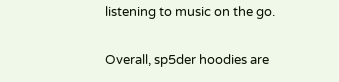listening to music on the go.

Overall, sp5der hoodies are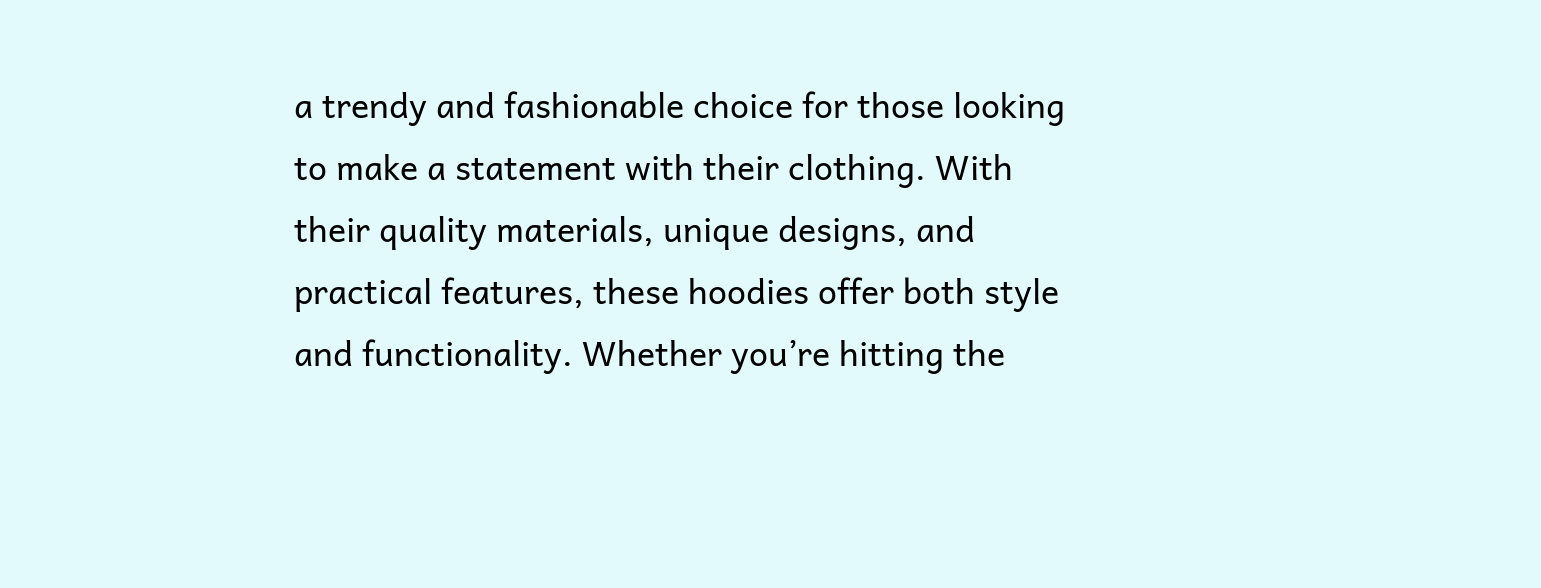a trendy and fashionable choice for those looking to make a statement with their clothing. With their quality materials, unique designs, and practical features, these hoodies offer both style and functionality. Whether you’re hitting the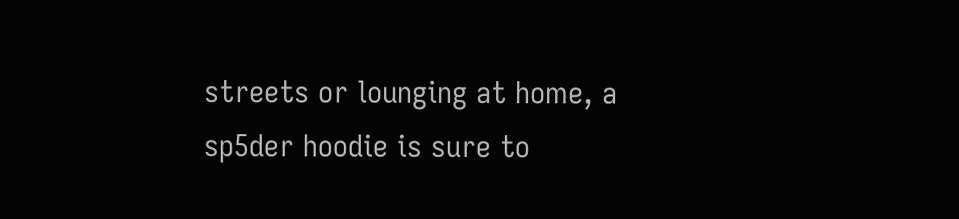streets or lounging at home, a sp5der hoodie is sure to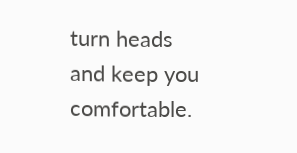turn heads and keep you comfortable.